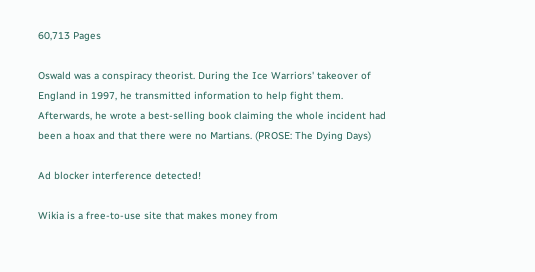60,713 Pages

Oswald was a conspiracy theorist. During the Ice Warriors' takeover of England in 1997, he transmitted information to help fight them. Afterwards, he wrote a best-selling book claiming the whole incident had been a hoax and that there were no Martians. (PROSE: The Dying Days)

Ad blocker interference detected!

Wikia is a free-to-use site that makes money from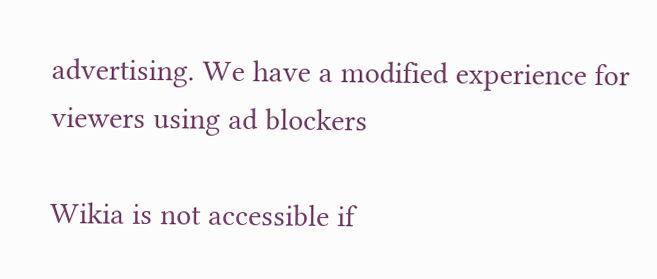advertising. We have a modified experience for viewers using ad blockers

Wikia is not accessible if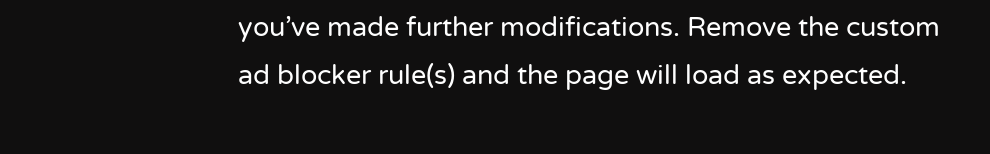you’ve made further modifications. Remove the custom ad blocker rule(s) and the page will load as expected.